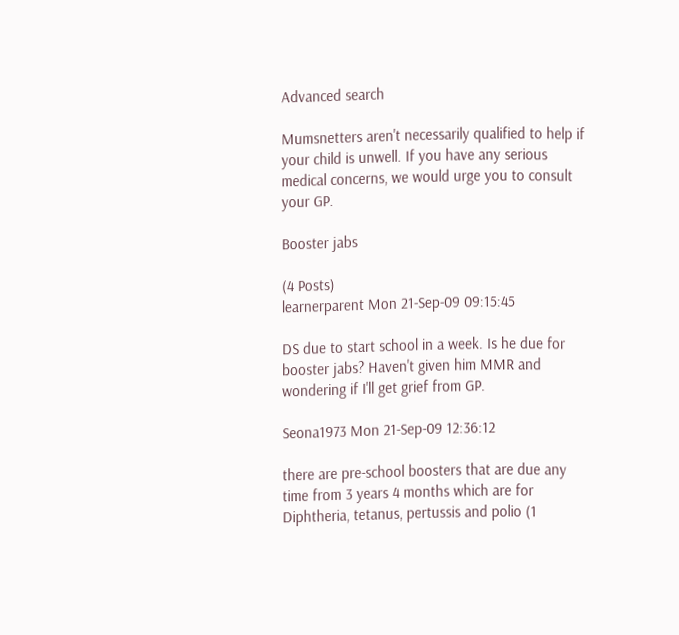Advanced search

Mumsnetters aren't necessarily qualified to help if your child is unwell. If you have any serious medical concerns, we would urge you to consult your GP.

Booster jabs

(4 Posts)
learnerparent Mon 21-Sep-09 09:15:45

DS due to start school in a week. Is he due for booster jabs? Haven't given him MMR and wondering if I'll get grief from GP.

Seona1973 Mon 21-Sep-09 12:36:12

there are pre-school boosters that are due any time from 3 years 4 months which are for Diphtheria, tetanus, pertussis and polio (1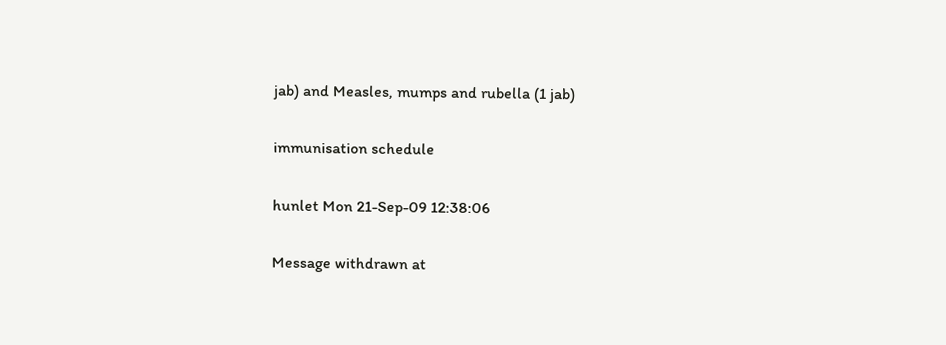jab) and Measles, mumps and rubella (1 jab)

immunisation schedule

hunlet Mon 21-Sep-09 12:38:06

Message withdrawn at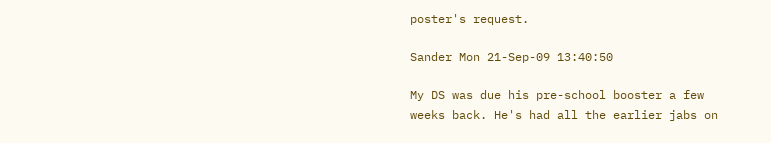poster's request.

Sander Mon 21-Sep-09 13:40:50

My DS was due his pre-school booster a few weeks back. He's had all the earlier jabs on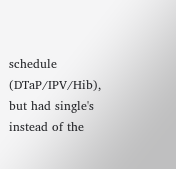schedule (DTaP/IPV/Hib), but had single's instead of the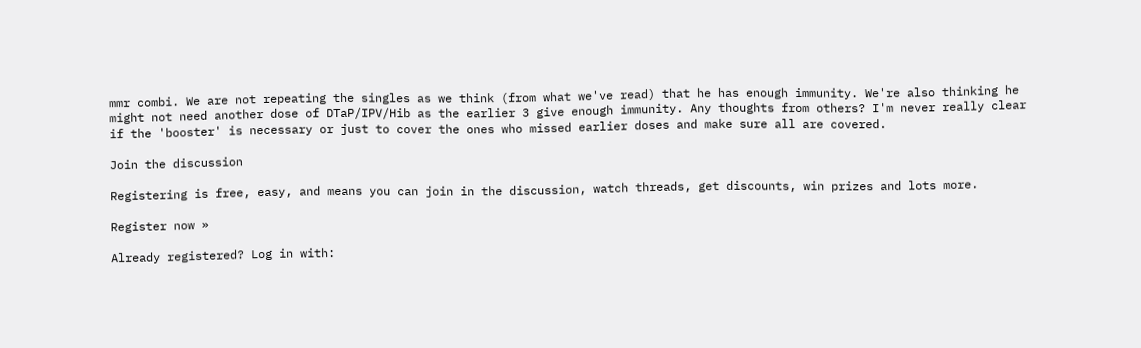mmr combi. We are not repeating the singles as we think (from what we've read) that he has enough immunity. We're also thinking he might not need another dose of DTaP/IPV/Hib as the earlier 3 give enough immunity. Any thoughts from others? I'm never really clear if the 'booster' is necessary or just to cover the ones who missed earlier doses and make sure all are covered.

Join the discussion

Registering is free, easy, and means you can join in the discussion, watch threads, get discounts, win prizes and lots more.

Register now »

Already registered? Log in with: